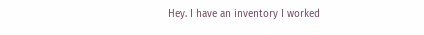Hey. I have an inventory I worked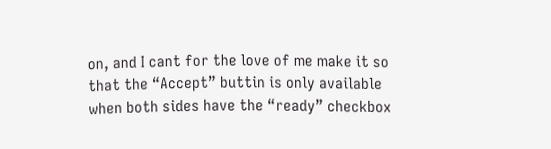on, and I cant for the love of me make it so that the “Accept” buttin is only available when both sides have the “ready” checkbox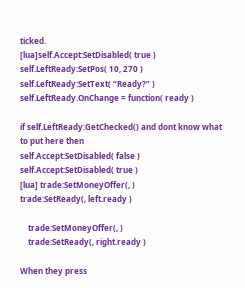ticked.
[lua]self.Accept:SetDisabled( true )
self.LeftReady:SetPos( 10, 270 )
self.LeftReady:SetText( “Ready?” )
self.LeftReady.OnChange = function( ready )

if self.LeftReady:GetChecked() and dont know what to put here then
self.Accept:SetDisabled( false )
self.Accept:SetDisabled( true )
[lua] trade:SetMoneyOffer(, )
trade:SetReady(, left.ready )

    trade:SetMoneyOffer(, )
    trade:SetReady(, right.ready )

When they press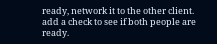ready, network it to the other client. add a check to see if both people are ready.